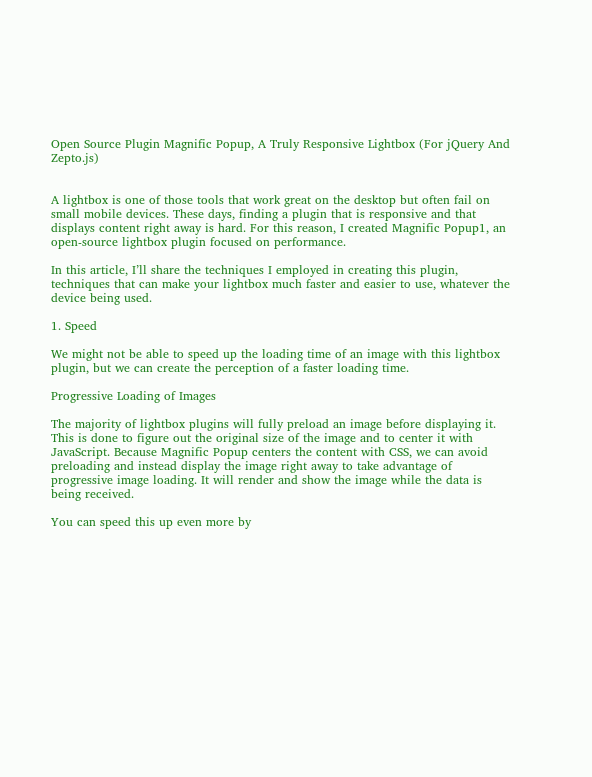Open Source Plugin Magnific Popup, A Truly Responsive Lightbox (For jQuery And Zepto.js)


A lightbox is one of those tools that work great on the desktop but often fail on small mobile devices. These days, finding a plugin that is responsive and that displays content right away is hard. For this reason, I created Magnific Popup1, an open-source lightbox plugin focused on performance.

In this article, I’ll share the techniques I employed in creating this plugin, techniques that can make your lightbox much faster and easier to use, whatever the device being used.

1. Speed

We might not be able to speed up the loading time of an image with this lightbox plugin, but we can create the perception of a faster loading time.

Progressive Loading of Images

The majority of lightbox plugins will fully preload an image before displaying it. This is done to figure out the original size of the image and to center it with JavaScript. Because Magnific Popup centers the content with CSS, we can avoid preloading and instead display the image right away to take advantage of progressive image loading. It will render and show the image while the data is being received.

You can speed this up even more by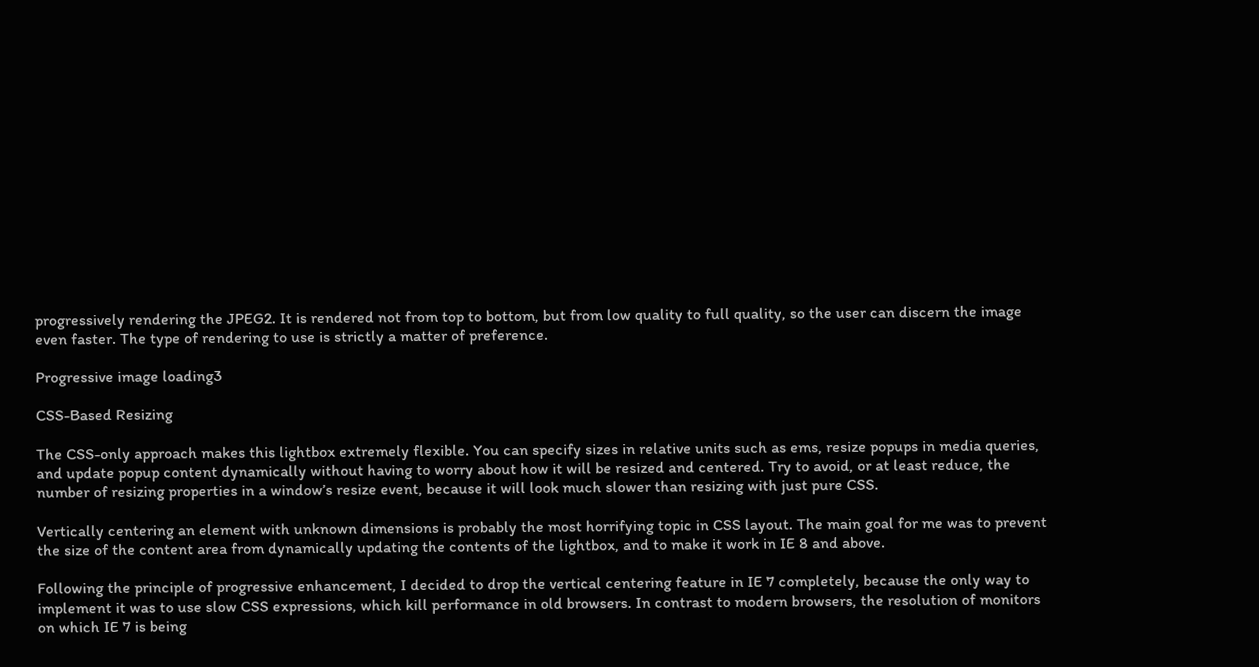progressively rendering the JPEG2. It is rendered not from top to bottom, but from low quality to full quality, so the user can discern the image even faster. The type of rendering to use is strictly a matter of preference.

Progressive image loading3

CSS-Based Resizing

The CSS-only approach makes this lightbox extremely flexible. You can specify sizes in relative units such as ems, resize popups in media queries, and update popup content dynamically without having to worry about how it will be resized and centered. Try to avoid, or at least reduce, the number of resizing properties in a window’s resize event, because it will look much slower than resizing with just pure CSS.

Vertically centering an element with unknown dimensions is probably the most horrifying topic in CSS layout. The main goal for me was to prevent the size of the content area from dynamically updating the contents of the lightbox, and to make it work in IE 8 and above.

Following the principle of progressive enhancement, I decided to drop the vertical centering feature in IE 7 completely, because the only way to implement it was to use slow CSS expressions, which kill performance in old browsers. In contrast to modern browsers, the resolution of monitors on which IE 7 is being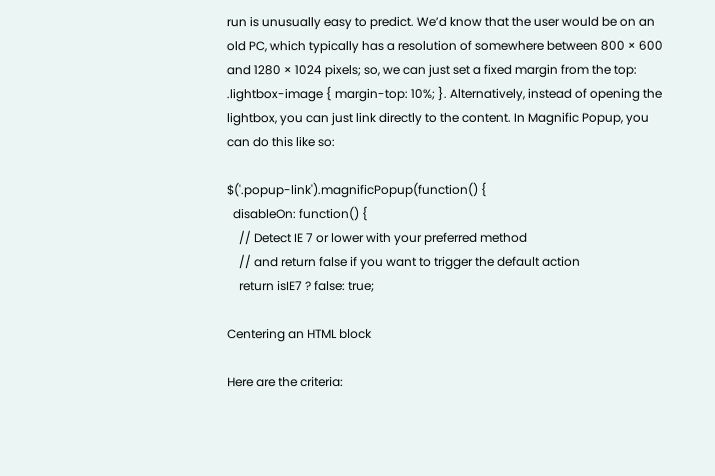run is unusually easy to predict. We’d know that the user would be on an old PC, which typically has a resolution of somewhere between 800 × 600 and 1280 × 1024 pixels; so, we can just set a fixed margin from the top: .lightbox-image { margin-top: 10%; }. Alternatively, instead of opening the lightbox, you can just link directly to the content. In Magnific Popup, you can do this like so:

$('.popup-link').magnificPopup(function() {
  disableOn: function() {
    // Detect IE 7 or lower with your preferred method
    // and return false if you want to trigger the default action
    return isIE7 ? false: true;

Centering an HTML block

Here are the criteria: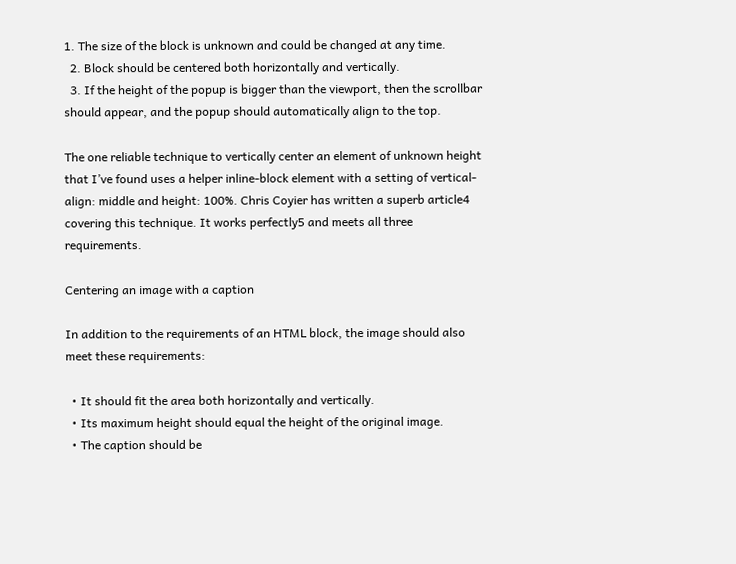1. The size of the block is unknown and could be changed at any time.
  2. Block should be centered both horizontally and vertically.
  3. If the height of the popup is bigger than the viewport, then the scrollbar should appear, and the popup should automatically align to the top.

The one reliable technique to vertically center an element of unknown height that I’ve found uses a helper inline-block element with a setting of vertical-align: middle and height: 100%. Chris Coyier has written a superb article4 covering this technique. It works perfectly5 and meets all three requirements.

Centering an image with a caption

In addition to the requirements of an HTML block, the image should also meet these requirements:

  • It should fit the area both horizontally and vertically.
  • Its maximum height should equal the height of the original image.
  • The caption should be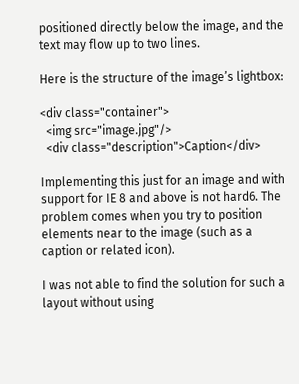positioned directly below the image, and the text may flow up to two lines.

Here is the structure of the image’s lightbox:

<div class="container">
  <img src="image.jpg"/>
  <div class="description">Caption</div>

Implementing this just for an image and with support for IE 8 and above is not hard6. The problem comes when you try to position elements near to the image (such as a caption or related icon).

I was not able to find the solution for such a layout without using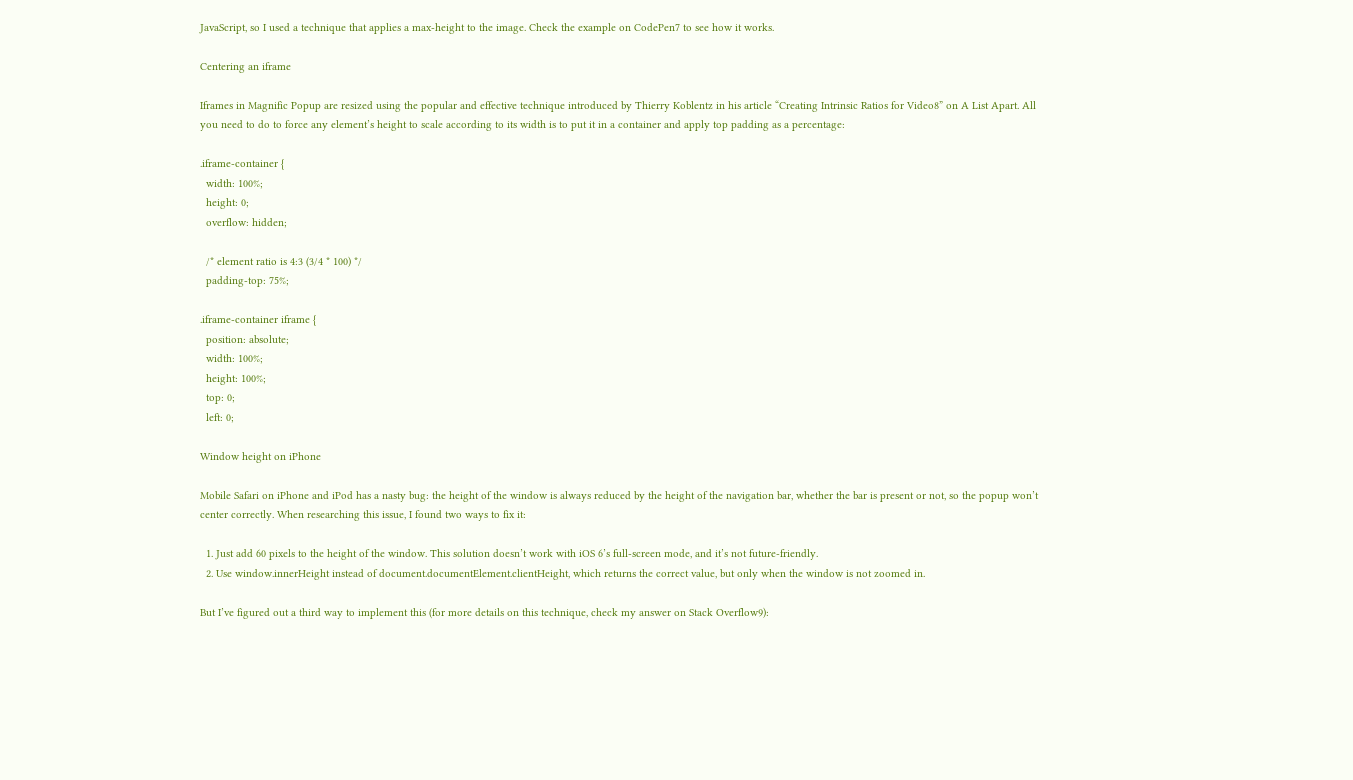JavaScript, so I used a technique that applies a max-height to the image. Check the example on CodePen7 to see how it works.

Centering an iframe

Iframes in Magnific Popup are resized using the popular and effective technique introduced by Thierry Koblentz in his article “Creating Intrinsic Ratios for Video8” on A List Apart. All you need to do to force any element’s height to scale according to its width is to put it in a container and apply top padding as a percentage:

.iframe-container {
  width: 100%;
  height: 0;
  overflow: hidden;

  /* element ratio is 4:3 (3/4 * 100) */
  padding-top: 75%;

.iframe-container iframe {
  position: absolute;
  width: 100%;
  height: 100%;
  top: 0;
  left: 0;

Window height on iPhone

Mobile Safari on iPhone and iPod has a nasty bug: the height of the window is always reduced by the height of the navigation bar, whether the bar is present or not, so the popup won’t center correctly. When researching this issue, I found two ways to fix it:

  1. Just add 60 pixels to the height of the window. This solution doesn’t work with iOS 6’s full-screen mode, and it’s not future-friendly.
  2. Use window.innerHeight instead of document.documentElement.clientHeight, which returns the correct value, but only when the window is not zoomed in.

But I’ve figured out a third way to implement this (for more details on this technique, check my answer on Stack Overflow9):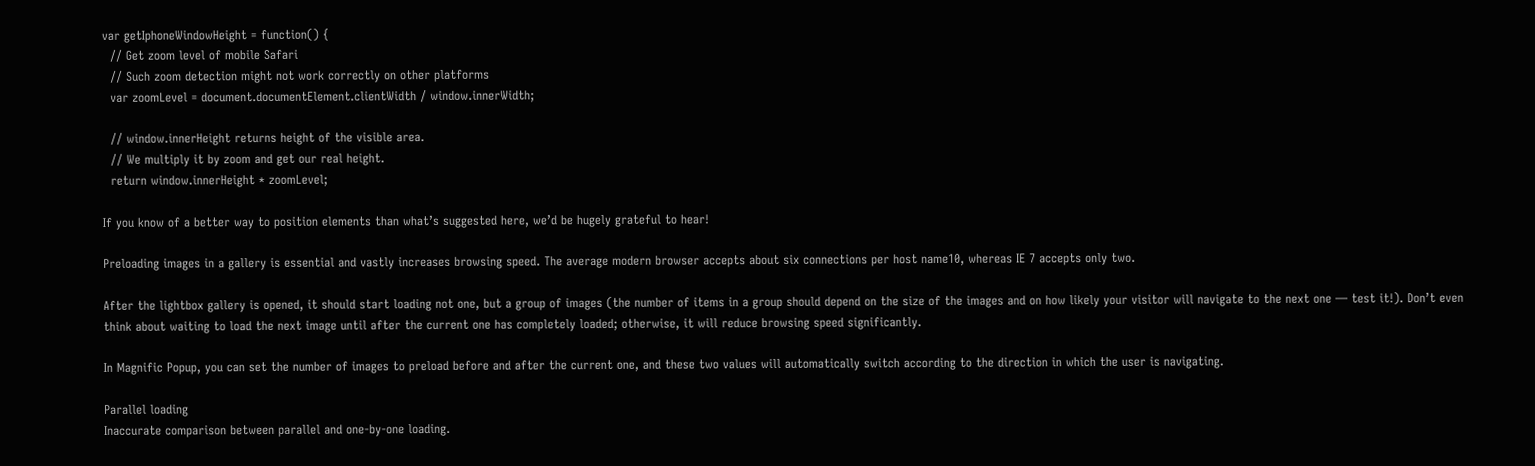var getIphoneWindowHeight = function() {
  // Get zoom level of mobile Safari
  // Such zoom detection might not work correctly on other platforms
  var zoomLevel = document.documentElement.clientWidth / window.innerWidth;

  // window.innerHeight returns height of the visible area.
  // We multiply it by zoom and get our real height.
  return window.innerHeight * zoomLevel;

If you know of a better way to position elements than what’s suggested here, we’d be hugely grateful to hear!

Preloading images in a gallery is essential and vastly increases browsing speed. The average modern browser accepts about six connections per host name10, whereas IE 7 accepts only two.

After the lightbox gallery is opened, it should start loading not one, but a group of images (the number of items in a group should depend on the size of the images and on how likely your visitor will navigate to the next one — test it!). Don’t even think about waiting to load the next image until after the current one has completely loaded; otherwise, it will reduce browsing speed significantly.

In Magnific Popup, you can set the number of images to preload before and after the current one, and these two values will automatically switch according to the direction in which the user is navigating.

Parallel loading
Inaccurate comparison between parallel and one-by-one loading.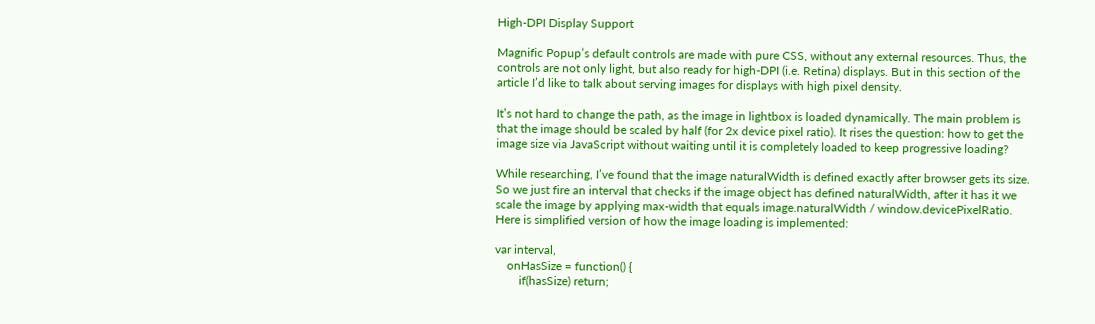High-DPI Display Support

Magnific Popup’s default controls are made with pure CSS, without any external resources. Thus, the controls are not only light, but also ready for high-DPI (i.e. Retina) displays. But in this section of the article I’d like to talk about serving images for displays with high pixel density.

It’s not hard to change the path, as the image in lightbox is loaded dynamically. The main problem is that the image should be scaled by half (for 2x device pixel ratio). It rises the question: how to get the image size via JavaScript without waiting until it is completely loaded to keep progressive loading?

While researching, I’ve found that the image naturalWidth is defined exactly after browser gets its size. So we just fire an interval that checks if the image object has defined naturalWidth, after it has it we scale the image by applying max-width that equals image.naturalWidth / window.devicePixelRatio. Here is simplified version of how the image loading is implemented:

var interval,
    onHasSize = function() {
        if(hasSize) return;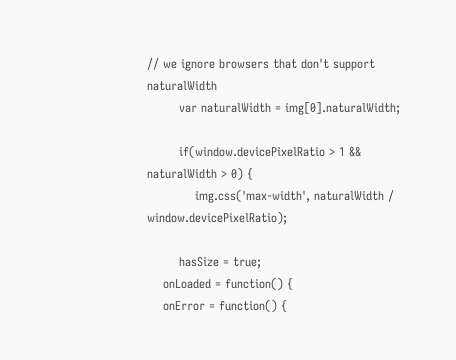// we ignore browsers that don't support naturalWidth
        var naturalWidth = img[0].naturalWidth;

        if(window.devicePixelRatio > 1 && naturalWidth > 0) {
            img.css('max-width', naturalWidth / window.devicePixelRatio);

        hasSize = true;
    onLoaded = function() {
    onError = function() {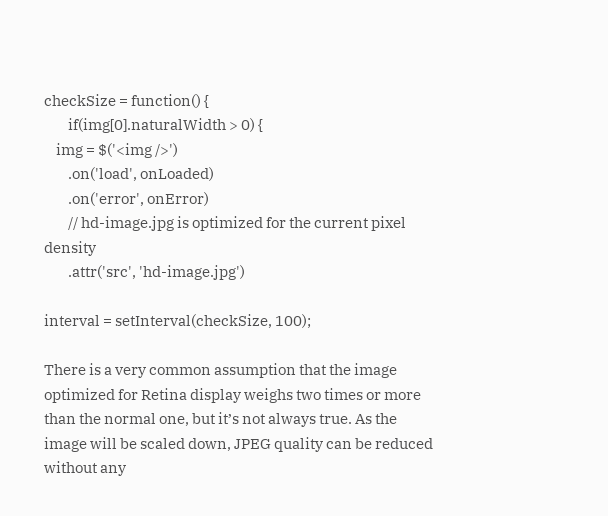checkSize = function() {
        if(img[0].naturalWidth > 0) {
    img = $('<img />')
        .on('load', onLoaded)
        .on('error', onError)
        // hd-image.jpg is optimized for the current pixel density
        .attr('src', 'hd-image.jpg')

interval = setInterval(checkSize, 100);

There is a very common assumption that the image optimized for Retina display weighs two times or more than the normal one, but it’s not always true. As the image will be scaled down, JPEG quality can be reduced without any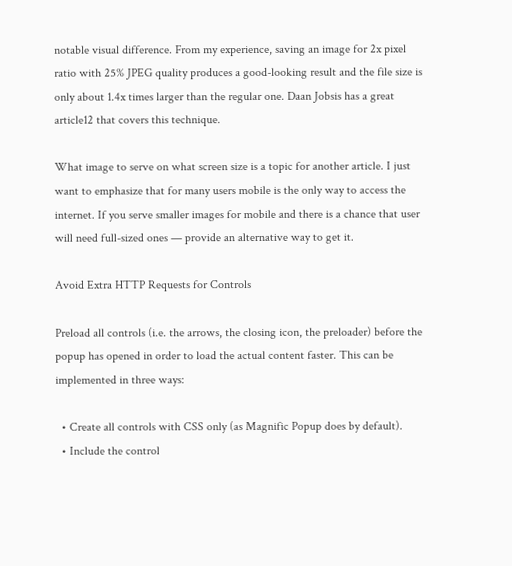notable visual difference. From my experience, saving an image for 2x pixel ratio with 25% JPEG quality produces a good-looking result and the file size is only about 1.4x times larger than the regular one. Daan Jobsis has a great article12 that covers this technique.

What image to serve on what screen size is a topic for another article. I just want to emphasize that for many users mobile is the only way to access the internet. If you serve smaller images for mobile and there is a chance that user will need full-sized ones — provide an alternative way to get it.

Avoid Extra HTTP Requests for Controls

Preload all controls (i.e. the arrows, the closing icon, the preloader) before the popup has opened in order to load the actual content faster. This can be implemented in three ways:

  • Create all controls with CSS only (as Magnific Popup does by default).
  • Include the control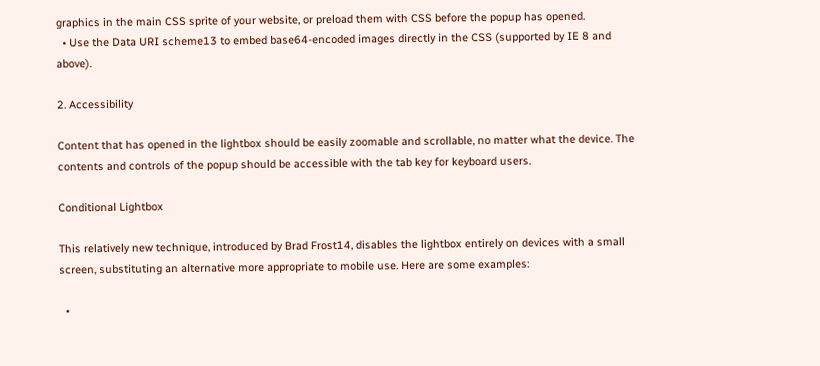graphics in the main CSS sprite of your website, or preload them with CSS before the popup has opened.
  • Use the Data URI scheme13 to embed base64-encoded images directly in the CSS (supported by IE 8 and above).

2. Accessibility

Content that has opened in the lightbox should be easily zoomable and scrollable, no matter what the device. The contents and controls of the popup should be accessible with the tab key for keyboard users.

Conditional Lightbox

This relatively new technique, introduced by Brad Frost14, disables the lightbox entirely on devices with a small screen, substituting an alternative more appropriate to mobile use. Here are some examples:

  •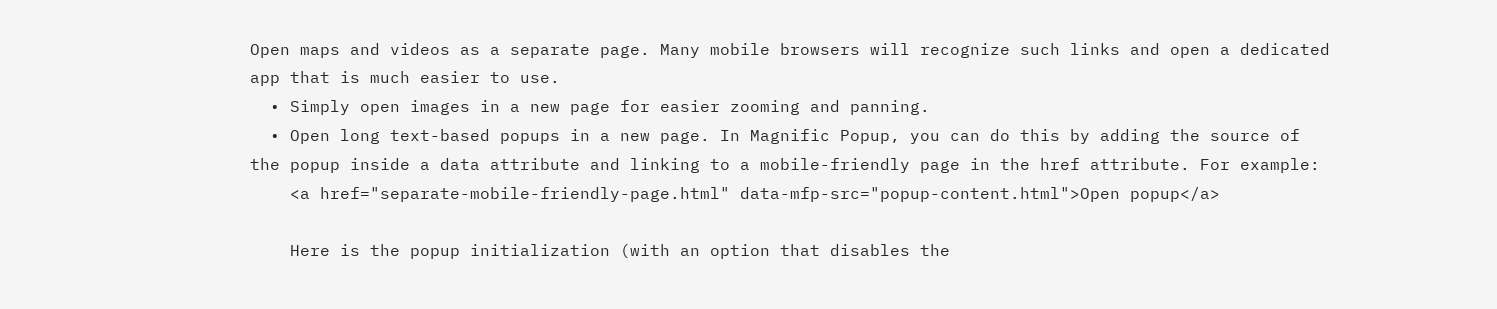Open maps and videos as a separate page. Many mobile browsers will recognize such links and open a dedicated app that is much easier to use.
  • Simply open images in a new page for easier zooming and panning.
  • Open long text-based popups in a new page. In Magnific Popup, you can do this by adding the source of the popup inside a data attribute and linking to a mobile-friendly page in the href attribute. For example:
    <a href="separate-mobile-friendly-page.html" data-mfp-src="popup-content.html">Open popup</a>

    Here is the popup initialization (with an option that disables the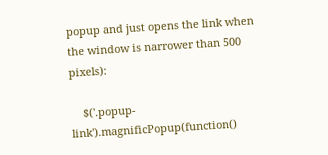popup and just opens the link when the window is narrower than 500 pixels):

    $('.popup-link').magnificPopup(function()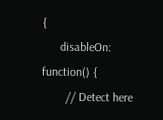{
      disableOn: function() {
        // Detect here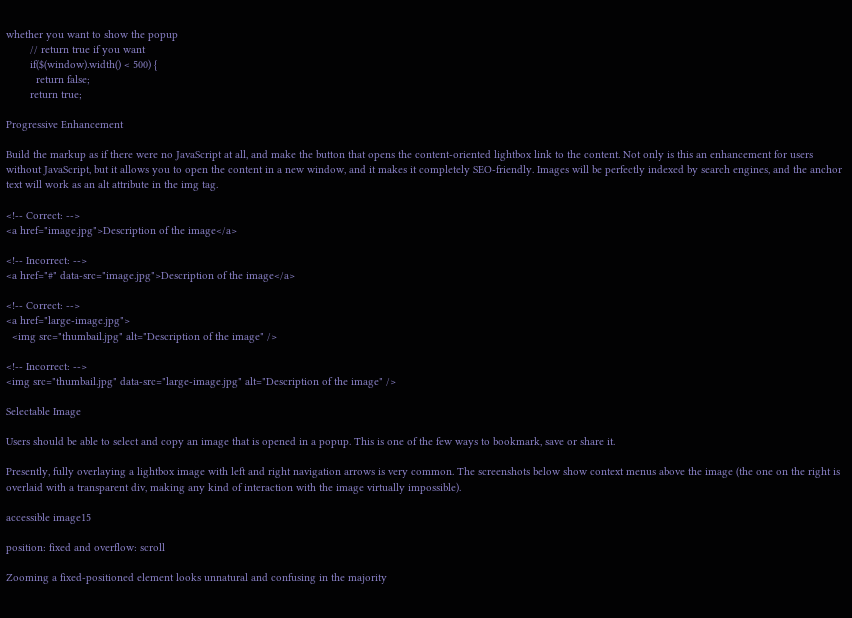whether you want to show the popup
        // return true if you want
        if($(window).width() < 500) {
          return false;
        return true;

Progressive Enhancement

Build the markup as if there were no JavaScript at all, and make the button that opens the content-oriented lightbox link to the content. Not only is this an enhancement for users without JavaScript, but it allows you to open the content in a new window, and it makes it completely SEO-friendly. Images will be perfectly indexed by search engines, and the anchor text will work as an alt attribute in the img tag.

<!-- Correct: -->
<a href="image.jpg">Description of the image</a>

<!-- Incorrect: -->
<a href="#" data-src="image.jpg">Description of the image</a>

<!-- Correct: -->
<a href="large-image.jpg">
  <img src="thumbail.jpg" alt="Description of the image" />

<!-- Incorrect: -->
<img src="thumbail.jpg" data-src="large-image.jpg" alt="Description of the image" />

Selectable Image

Users should be able to select and copy an image that is opened in a popup. This is one of the few ways to bookmark, save or share it.

Presently, fully overlaying a lightbox image with left and right navigation arrows is very common. The screenshots below show context menus above the image (the one on the right is overlaid with a transparent div, making any kind of interaction with the image virtually impossible).

accessible image15

position: fixed and overflow: scroll

Zooming a fixed-positioned element looks unnatural and confusing in the majority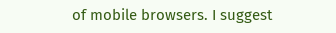of mobile browsers. I suggest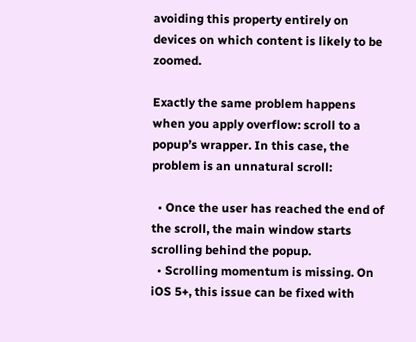avoiding this property entirely on devices on which content is likely to be zoomed.

Exactly the same problem happens when you apply overflow: scroll to a popup’s wrapper. In this case, the problem is an unnatural scroll:

  • Once the user has reached the end of the scroll, the main window starts scrolling behind the popup.
  • Scrolling momentum is missing. On iOS 5+, this issue can be fixed with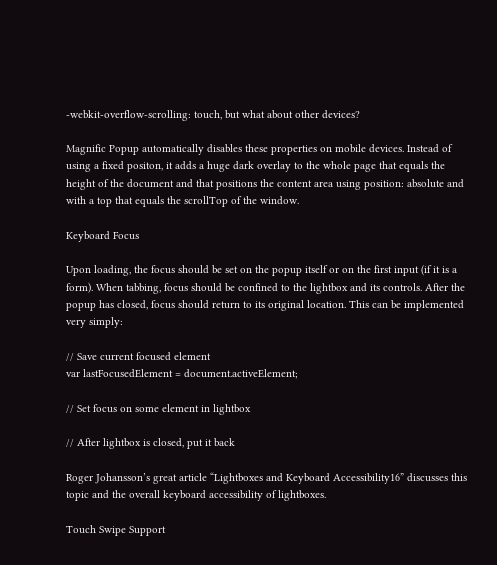-webkit-overflow-scrolling: touch, but what about other devices?

Magnific Popup automatically disables these properties on mobile devices. Instead of using a fixed positon, it adds a huge dark overlay to the whole page that equals the height of the document and that positions the content area using position: absolute and with a top that equals the scrollTop of the window.

Keyboard Focus

Upon loading, the focus should be set on the popup itself or on the first input (if it is a form). When tabbing, focus should be confined to the lightbox and its controls. After the popup has closed, focus should return to its original location. This can be implemented very simply:

// Save current focused element
var lastFocusedElement = document.activeElement;

// Set focus on some element in lightbox

// After lightbox is closed, put it back

Roger Johansson’s great article “Lightboxes and Keyboard Accessibility16” discusses this topic and the overall keyboard accessibility of lightboxes.

Touch Swipe Support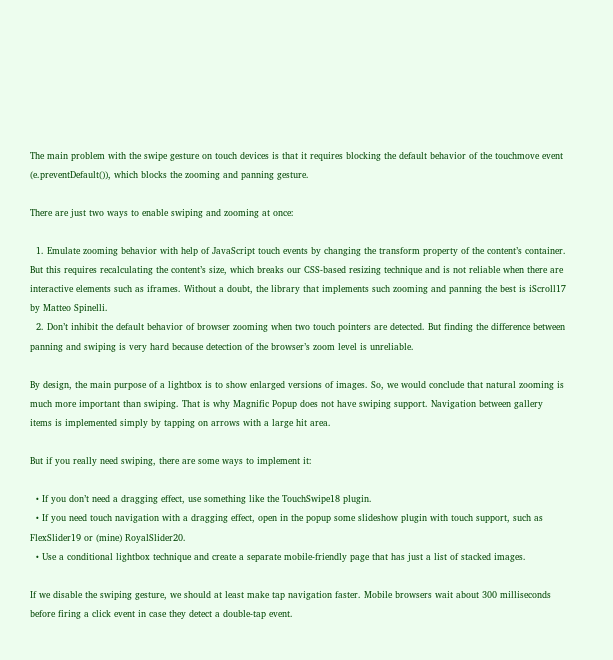The main problem with the swipe gesture on touch devices is that it requires blocking the default behavior of the touchmove event (e.preventDefault()), which blocks the zooming and panning gesture.

There are just two ways to enable swiping and zooming at once:

  1. Emulate zooming behavior with help of JavaScript touch events by changing the transform property of the content’s container. But this requires recalculating the content’s size, which breaks our CSS-based resizing technique and is not reliable when there are interactive elements such as iframes. Without a doubt, the library that implements such zooming and panning the best is iScroll17 by Matteo Spinelli.
  2. Don’t inhibit the default behavior of browser zooming when two touch pointers are detected. But finding the difference between panning and swiping is very hard because detection of the browser’s zoom level is unreliable.

By design, the main purpose of a lightbox is to show enlarged versions of images. So, we would conclude that natural zooming is much more important than swiping. That is why Magnific Popup does not have swiping support. Navigation between gallery items is implemented simply by tapping on arrows with a large hit area.

But if you really need swiping, there are some ways to implement it:

  • If you don’t need a dragging effect, use something like the TouchSwipe18 plugin.
  • If you need touch navigation with a dragging effect, open in the popup some slideshow plugin with touch support, such as FlexSlider19 or (mine) RoyalSlider20.
  • Use a conditional lightbox technique and create a separate mobile-friendly page that has just a list of stacked images.

If we disable the swiping gesture, we should at least make tap navigation faster. Mobile browsers wait about 300 milliseconds before firing a click event in case they detect a double-tap event.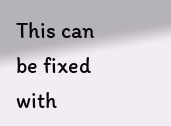This can be fixed with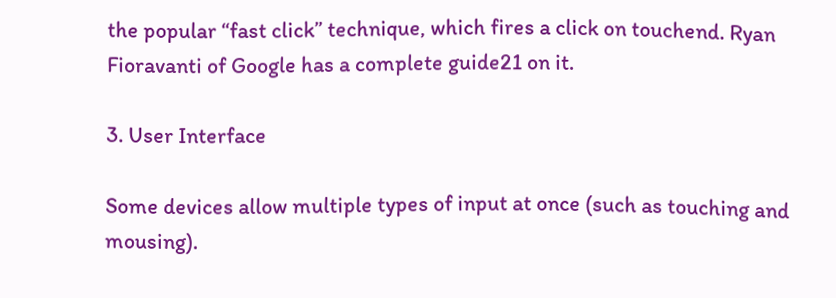the popular “fast click” technique, which fires a click on touchend. Ryan Fioravanti of Google has a complete guide21 on it.

3. User Interface

Some devices allow multiple types of input at once (such as touching and mousing).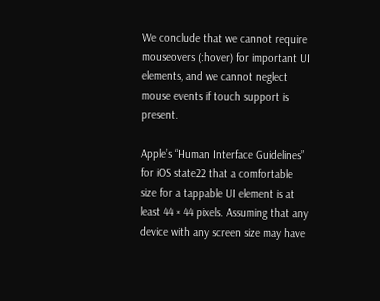We conclude that we cannot require mouseovers (:hover) for important UI elements, and we cannot neglect mouse events if touch support is present.

Apple’s “Human Interface Guidelines” for iOS state22 that a comfortable size for a tappable UI element is at least 44 × 44 pixels. Assuming that any device with any screen size may have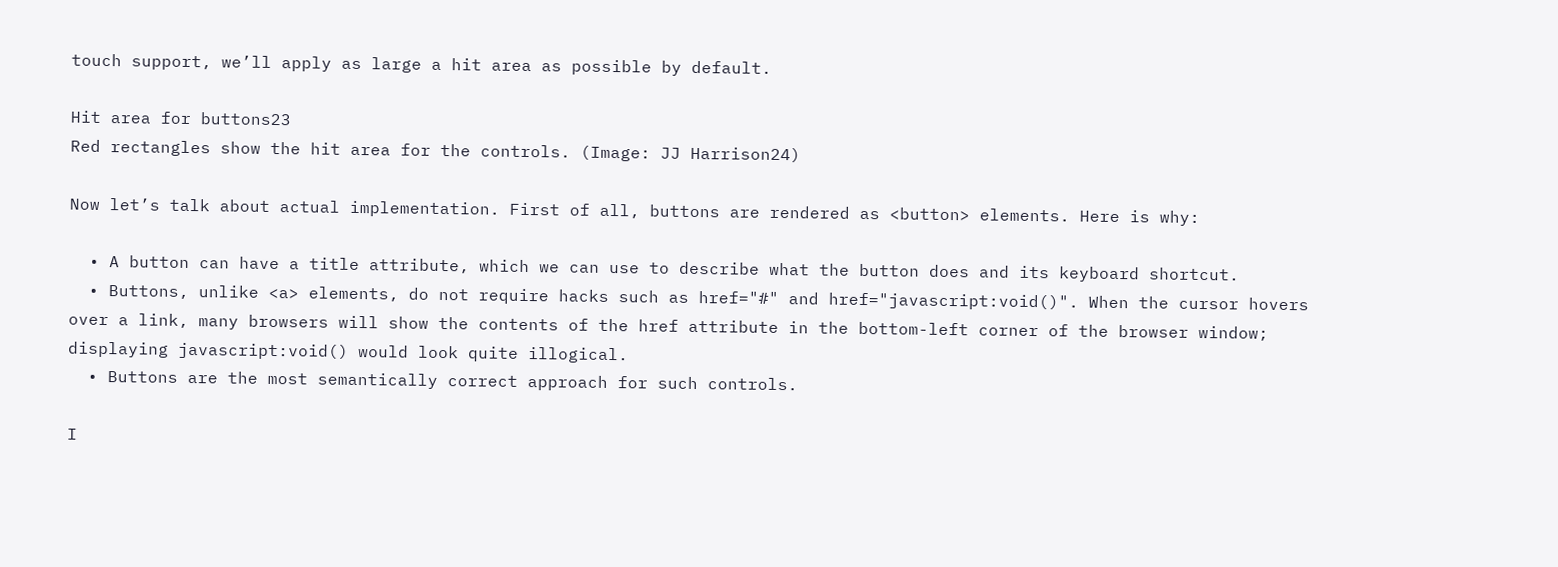touch support, we’ll apply as large a hit area as possible by default.

Hit area for buttons23
Red rectangles show the hit area for the controls. (Image: JJ Harrison24)

Now let’s talk about actual implementation. First of all, buttons are rendered as <button> elements. Here is why:

  • A button can have a title attribute, which we can use to describe what the button does and its keyboard shortcut.
  • Buttons, unlike <a> elements, do not require hacks such as href="#" and href="javascript:void()". When the cursor hovers over a link, many browsers will show the contents of the href attribute in the bottom-left corner of the browser window; displaying javascript:void() would look quite illogical.
  • Buttons are the most semantically correct approach for such controls.

I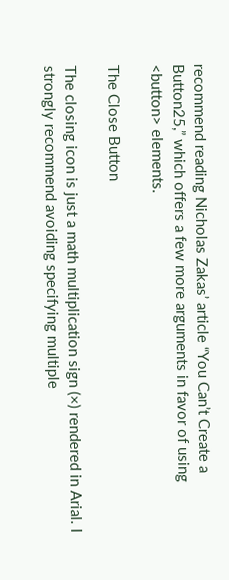recommend reading Nicholas Zakas’ article “You Can’t Create a Button25,” which offers a few more arguments in favor of using <button> elements.

The Close Button

The closing icon is just a math multiplication sign (×) rendered in Arial. I strongly recommend avoiding specifying multiple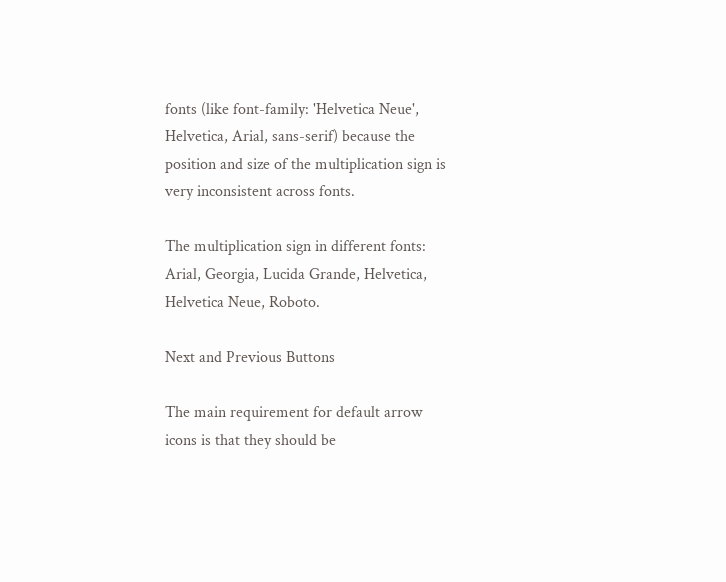fonts (like font-family: 'Helvetica Neue', Helvetica, Arial, sans-serif) because the position and size of the multiplication sign is very inconsistent across fonts.

The multiplication sign in different fonts: Arial, Georgia, Lucida Grande, Helvetica, Helvetica Neue, Roboto.

Next and Previous Buttons

The main requirement for default arrow icons is that they should be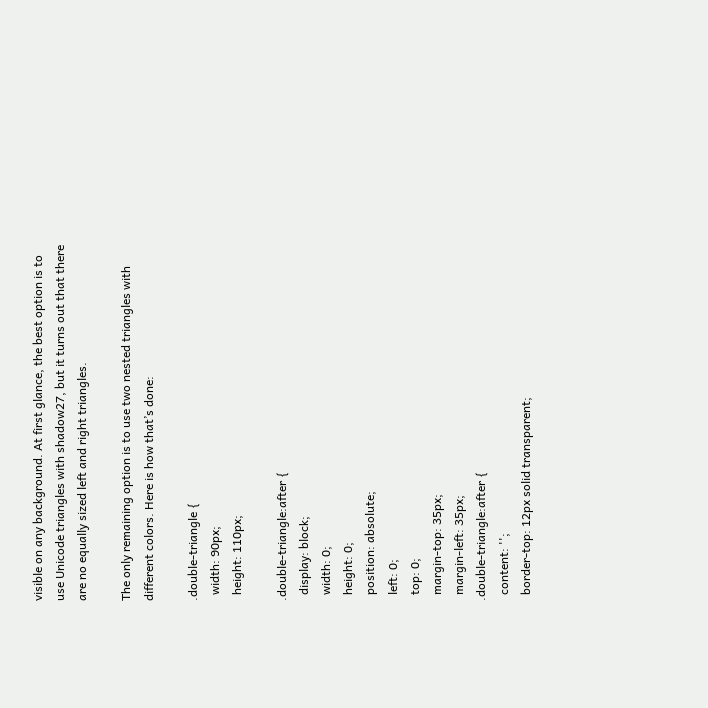visible on any background. At first glance, the best option is to use Unicode triangles with shadow27, but it turns out that there are no equally sized left and right triangles.

The only remaining option is to use two nested triangles with different colors. Here is how that’s done:

.double-triangle {
  width: 90px;
  height: 110px;

.double-triangle:after {
  display: block;
  width: 0;
  height: 0;
  position: absolute;
  left: 0;
  top: 0;
  margin-top: 35px;
  margin-left: 35px;
.double-triangle:after {
  content: '';
  border-top: 12px solid transparent;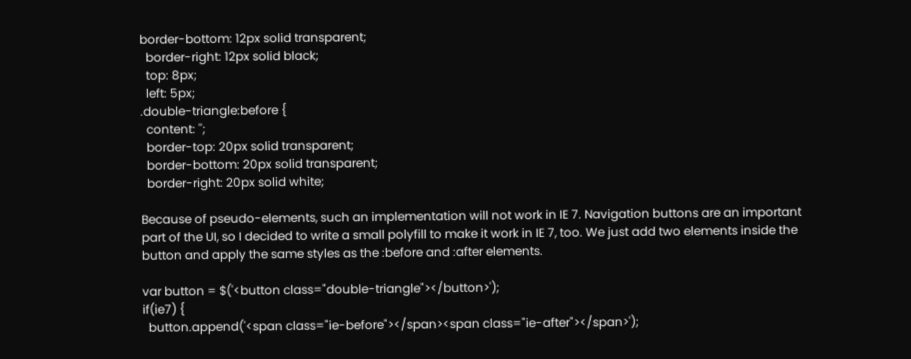border-bottom: 12px solid transparent;
  border-right: 12px solid black;
  top: 8px;
  left: 5px;
.double-triangle:before {
  content: '';
  border-top: 20px solid transparent;
  border-bottom: 20px solid transparent;
  border-right: 20px solid white;

Because of pseudo-elements, such an implementation will not work in IE 7. Navigation buttons are an important part of the UI, so I decided to write a small polyfill to make it work in IE 7, too. We just add two elements inside the button and apply the same styles as the :before and :after elements.

var button = $('<button class="double-triangle"></button>');
if(ie7) {
  button.append('<span class="ie-before"></span><span class="ie-after"></span>');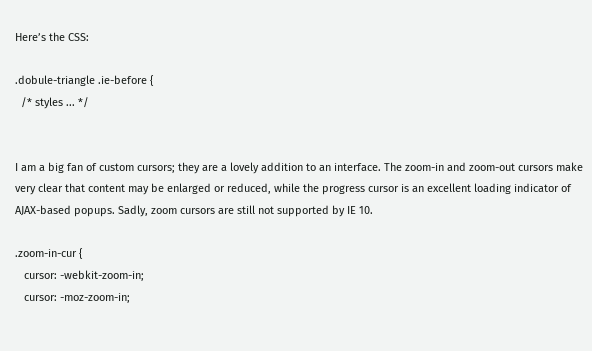Here’s the CSS:

.dobule-triangle .ie-before {
  /* styles ... */


I am a big fan of custom cursors; they are a lovely addition to an interface. The zoom-in and zoom-out cursors make very clear that content may be enlarged or reduced, while the progress cursor is an excellent loading indicator of AJAX-based popups. Sadly, zoom cursors are still not supported by IE 10.

.zoom-in-cur {
   cursor: -webkit-zoom-in;
   cursor: -moz-zoom-in;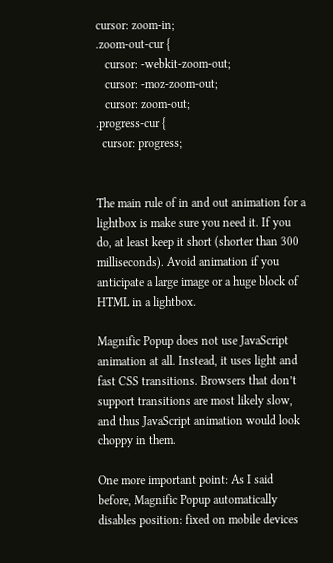cursor: zoom-in;
.zoom-out-cur {
   cursor: -webkit-zoom-out;
   cursor: -moz-zoom-out;
   cursor: zoom-out;
.progress-cur {
  cursor: progress;


The main rule of in and out animation for a lightbox is make sure you need it. If you do, at least keep it short (shorter than 300 milliseconds). Avoid animation if you anticipate a large image or a huge block of HTML in a lightbox.

Magnific Popup does not use JavaScript animation at all. Instead, it uses light and fast CSS transitions. Browsers that don’t support transitions are most likely slow, and thus JavaScript animation would look choppy in them.

One more important point: As I said before, Magnific Popup automatically disables position: fixed on mobile devices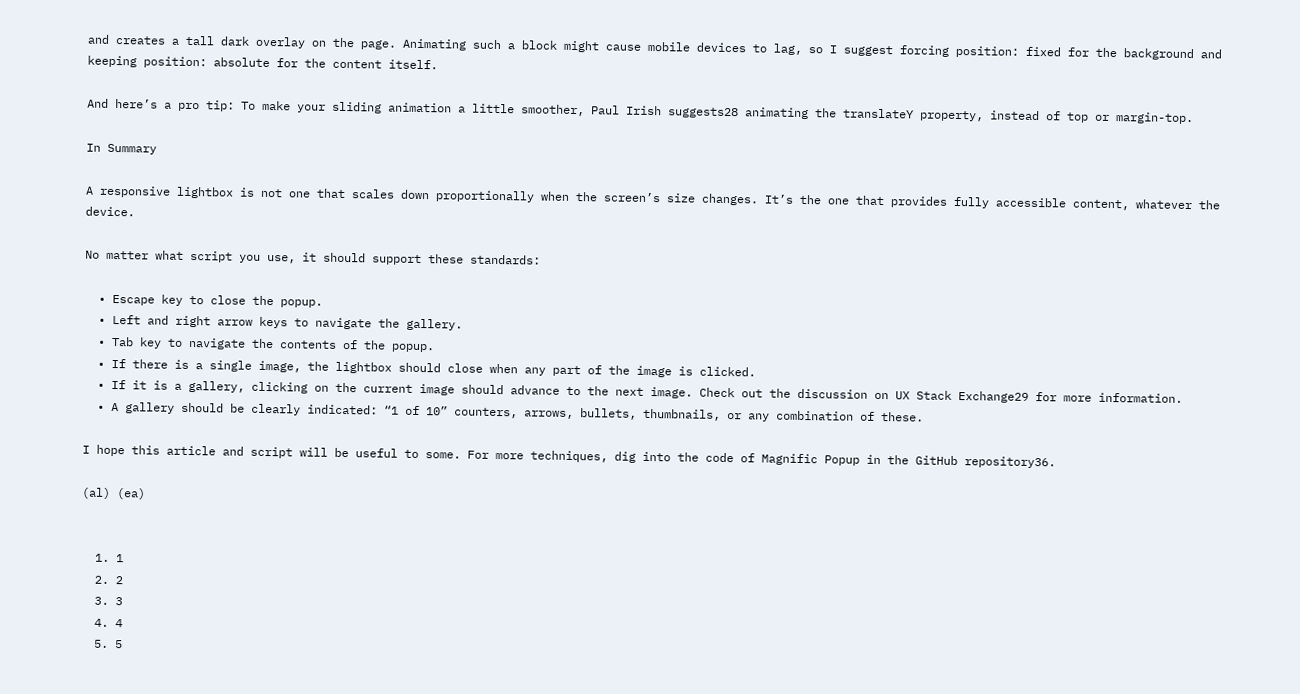and creates a tall dark overlay on the page. Animating such a block might cause mobile devices to lag, so I suggest forcing position: fixed for the background and keeping position: absolute for the content itself.

And here’s a pro tip: To make your sliding animation a little smoother, Paul Irish suggests28 animating the translateY property, instead of top or margin-top.

In Summary

A responsive lightbox is not one that scales down proportionally when the screen’s size changes. It’s the one that provides fully accessible content, whatever the device.

No matter what script you use, it should support these standards:

  • Escape key to close the popup.
  • Left and right arrow keys to navigate the gallery.
  • Tab key to navigate the contents of the popup.
  • If there is a single image, the lightbox should close when any part of the image is clicked.
  • If it is a gallery, clicking on the current image should advance to the next image. Check out the discussion on UX Stack Exchange29 for more information.
  • A gallery should be clearly indicated: “1 of 10” counters, arrows, bullets, thumbnails, or any combination of these.

I hope this article and script will be useful to some. For more techniques, dig into the code of Magnific Popup in the GitHub repository36.

(al) (ea)


  1. 1
  2. 2
  3. 3
  4. 4
  5. 5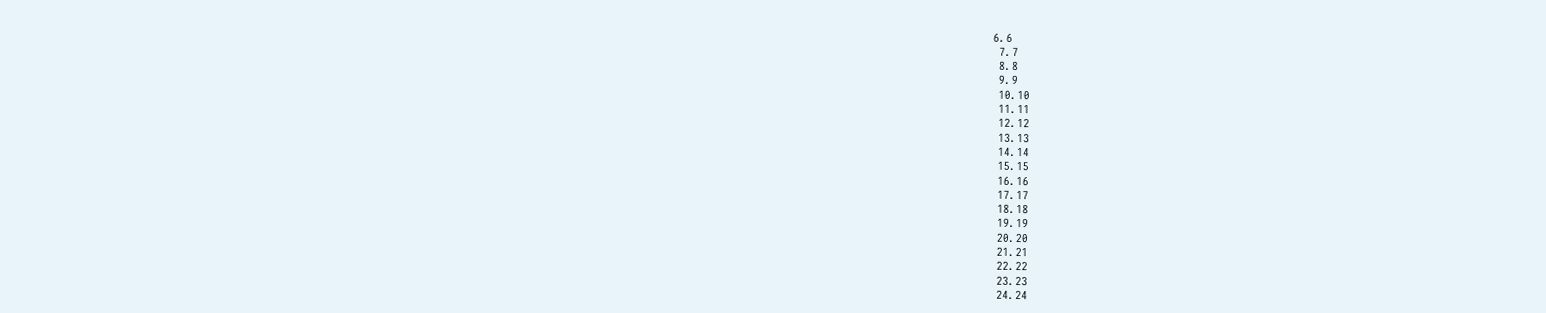6. 6
  7. 7
  8. 8
  9. 9
  10. 10
  11. 11
  12. 12
  13. 13
  14. 14
  15. 15
  16. 16
  17. 17
  18. 18
  19. 19
  20. 20
  21. 21
  22. 22
  23. 23
  24. 24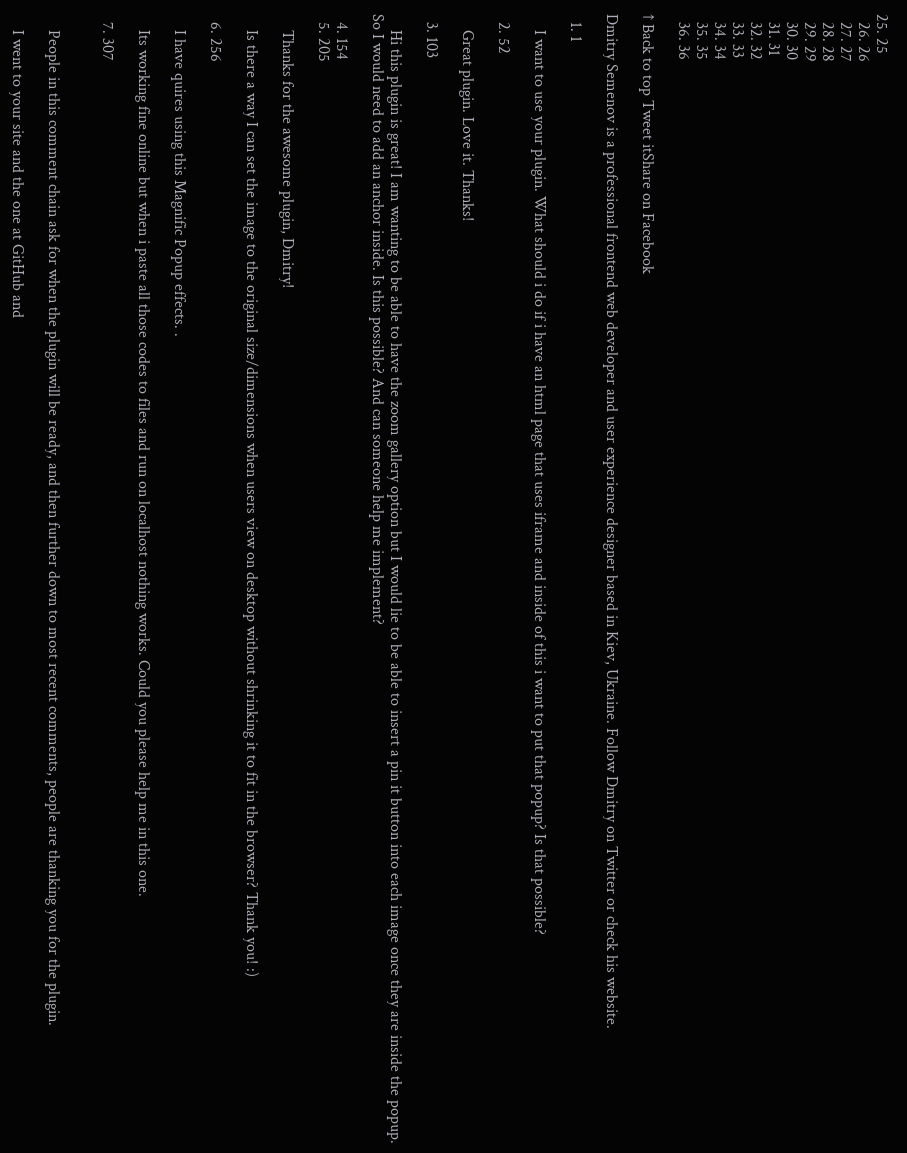25. 25
  26. 26
  27. 27
  28. 28
  29. 29
  30. 30
  31. 31
  32. 32
  33. 33
  34. 34
  35. 35
  36. 36

↑ Back to top Tweet itShare on Facebook

Dmitry Semenov is a professional frontend web developer and user experience designer based in Kiev, Ukraine. Follow Dmitry on Twitter or check his website.

  1. 1

    I want to use your plugin. What should i do if i have an html page that uses iframe and inside of this i want to put that popup? Is that possible?

  2. 52

    Great plugin. Love it. Thanks!

  3. 103

    Hi this plugin is great! I am wanting to be able to have the zoom gallery option but I would lie to be able to insert a pin it button into each image once they are inside the popup. So I would need to add an anchor inside. Is this possible? And can someone help me implement?

  4. 154
  5. 205

    Thanks for the awesome plugin, Dmitry!

    Is there a way I can set the image to the original size/dimensions when users view on desktop without shrinking it to fit in the browser? Thank you! :)

  6. 256

    I have quires using this Magnific Popup effects. .

    Its working fine online but when i paste all those codes to files and run on localhost nothing works. Could you please help me in this one.

  7. 307


    People in this comment chain ask for when the plugin will be ready, and then further down to most recent comments, people are thanking you for the plugin.

    I went to your site and the one at GitHub and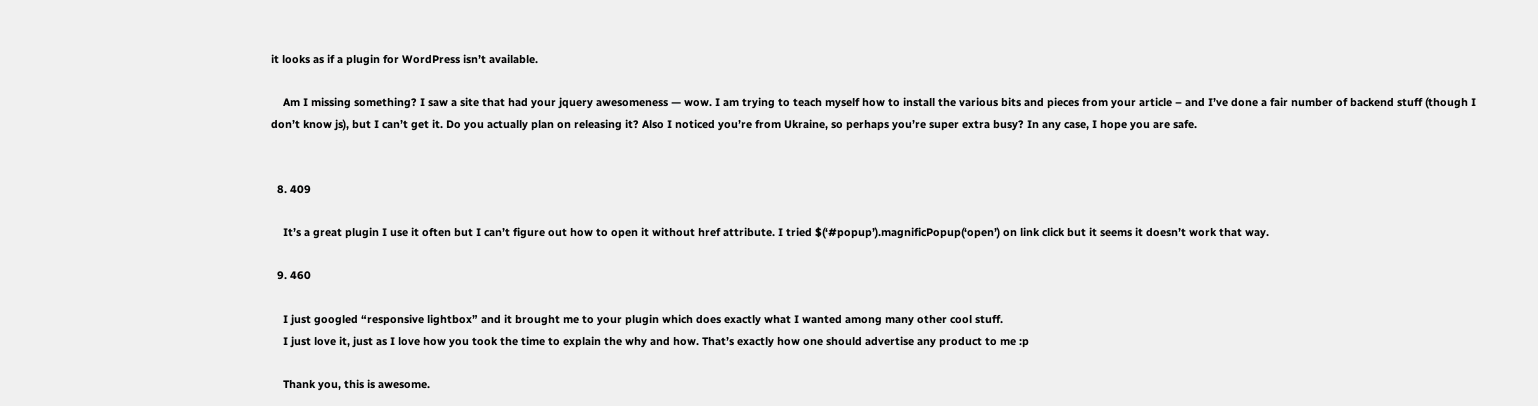it looks as if a plugin for WordPress isn’t available.

    Am I missing something? I saw a site that had your jquery awesomeness — wow. I am trying to teach myself how to install the various bits and pieces from your article – and I’ve done a fair number of backend stuff (though I don’t know js), but I can’t get it. Do you actually plan on releasing it? Also I noticed you’re from Ukraine, so perhaps you’re super extra busy? In any case, I hope you are safe.


  8. 409

    It’s a great plugin I use it often but I can’t figure out how to open it without href attribute. I tried $(‘#popup’).magnificPopup(‘open’) on link click but it seems it doesn’t work that way.

  9. 460

    I just googled “responsive lightbox” and it brought me to your plugin which does exactly what I wanted among many other cool stuff.
    I just love it, just as I love how you took the time to explain the why and how. That’s exactly how one should advertise any product to me :p

    Thank you, this is awesome.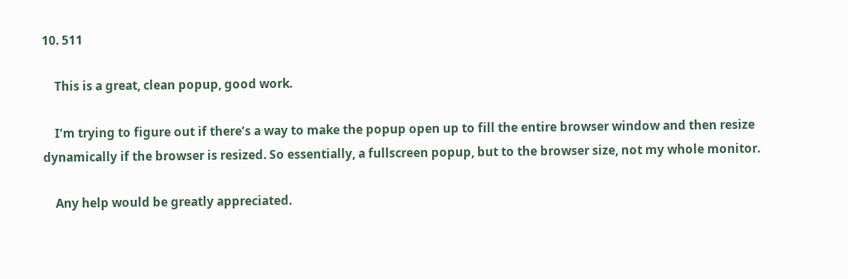10. 511

    This is a great, clean popup, good work.

    I’m trying to figure out if there’s a way to make the popup open up to fill the entire browser window and then resize dynamically if the browser is resized. So essentially, a fullscreen popup, but to the browser size, not my whole monitor.

    Any help would be greatly appreciated.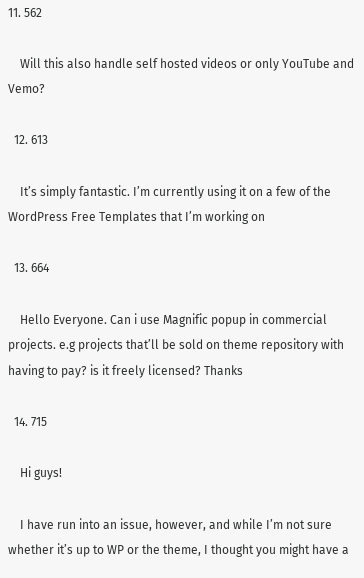11. 562

    Will this also handle self hosted videos or only YouTube and Vemo?

  12. 613

    It’s simply fantastic. I’m currently using it on a few of the WordPress Free Templates that I’m working on

  13. 664

    Hello Everyone. Can i use Magnific popup in commercial projects. e.g projects that’ll be sold on theme repository with having to pay? is it freely licensed? Thanks

  14. 715

    Hi guys!

    I have run into an issue, however, and while I’m not sure whether it’s up to WP or the theme, I thought you might have a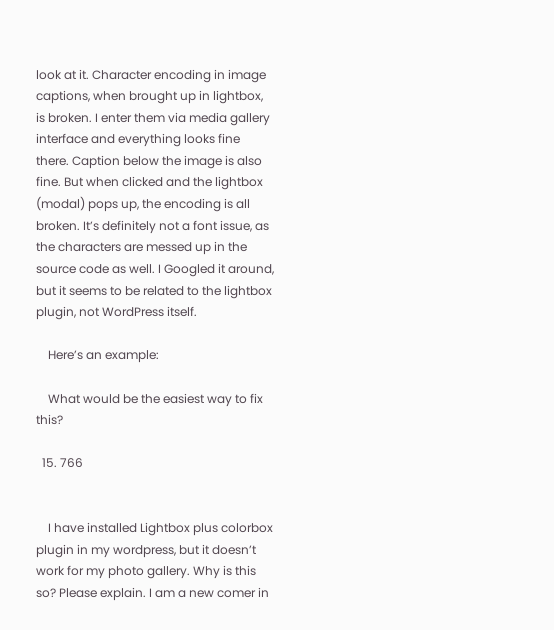look at it. Character encoding in image captions, when brought up in lightbox, is broken. I enter them via media gallery interface and everything looks fine there. Caption below the image is also fine. But when clicked and the lightbox (modal) pops up, the encoding is all broken. It’s definitely not a font issue, as the characters are messed up in the source code as well. I Googled it around, but it seems to be related to the lightbox plugin, not WordPress itself.

    Here’s an example:

    What would be the easiest way to fix this?

  15. 766


    I have installed Lightbox plus colorbox plugin in my wordpress, but it doesn’t work for my photo gallery. Why is this so? Please explain. I am a new comer in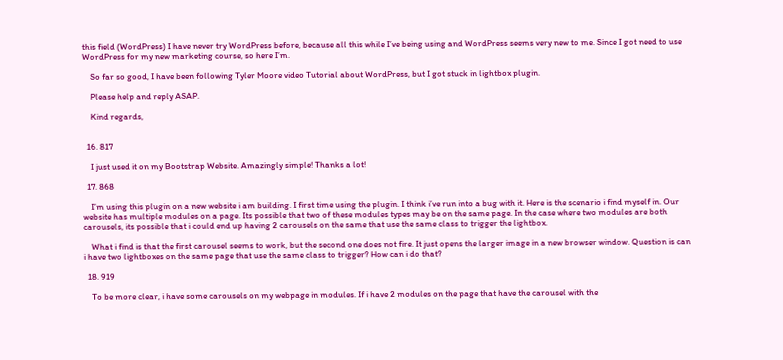this field (WordPress) I have never try WordPress before, because all this while I’ve being using and WordPress seems very new to me. Since I got need to use WordPress for my new marketing course, so here I’m.

    So far so good, I have been following Tyler Moore video Tutorial about WordPress, but I got stuck in lightbox plugin.

    Please help and reply ASAP.

    Kind regards,


  16. 817

    I just used it on my Bootstrap Website. Amazingly simple! Thanks a lot!

  17. 868

    I’m using this plugin on a new website i am building. I first time using the plugin. I think i’ve run into a bug with it. Here is the scenario i find myself in. Our website has multiple modules on a page. Its possible that two of these modules types may be on the same page. In the case where two modules are both carousels, its possible that i could end up having 2 carousels on the same that use the same class to trigger the lightbox.

    What i find is that the first carousel seems to work, but the second one does not fire. It just opens the larger image in a new browser window. Question is can i have two lightboxes on the same page that use the same class to trigger? How can i do that?

  18. 919

    To be more clear, i have some carousels on my webpage in modules. If i have 2 modules on the page that have the carousel with the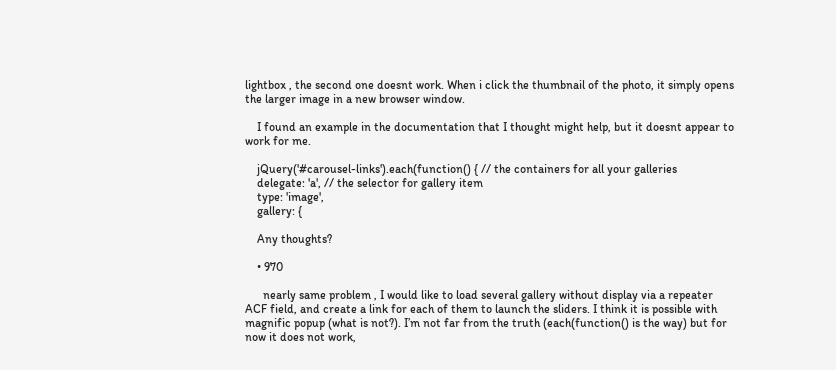lightbox , the second one doesnt work. When i click the thumbnail of the photo, it simply opens the larger image in a new browser window.

    I found an example in the documentation that I thought might help, but it doesnt appear to work for me.

    jQuery('#carousel-links').each(function() { // the containers for all your galleries
    delegate: 'a', // the selector for gallery item
    type: 'image',
    gallery: {

    Any thoughts?

    • 970

      nearly same problem , I would like to load several gallery without display via a repeater ACF field, and create a link for each of them to launch the sliders. I think it is possible with magnific popup (what is not?). I’m not far from the truth (each(function() is the way) but for now it does not work,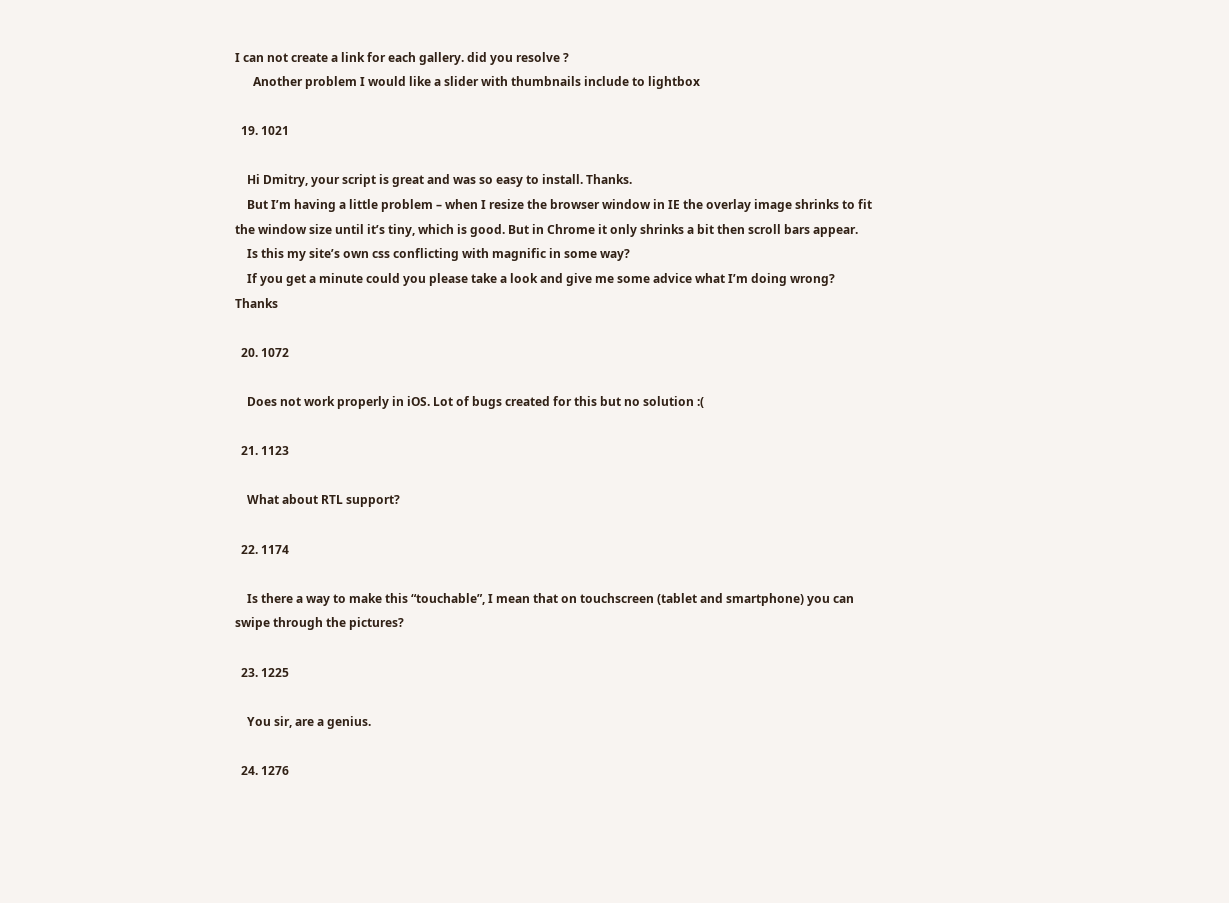I can not create a link for each gallery. did you resolve ?
      Another problem I would like a slider with thumbnails include to lightbox

  19. 1021

    Hi Dmitry, your script is great and was so easy to install. Thanks.
    But I’m having a little problem – when I resize the browser window in IE the overlay image shrinks to fit the window size until it’s tiny, which is good. But in Chrome it only shrinks a bit then scroll bars appear.
    Is this my site’s own css conflicting with magnific in some way?
    If you get a minute could you please take a look and give me some advice what I’m doing wrong? Thanks

  20. 1072

    Does not work properly in iOS. Lot of bugs created for this but no solution :(

  21. 1123

    What about RTL support?

  22. 1174

    Is there a way to make this “touchable”, I mean that on touchscreen (tablet and smartphone) you can swipe through the pictures?

  23. 1225

    You sir, are a genius.

  24. 1276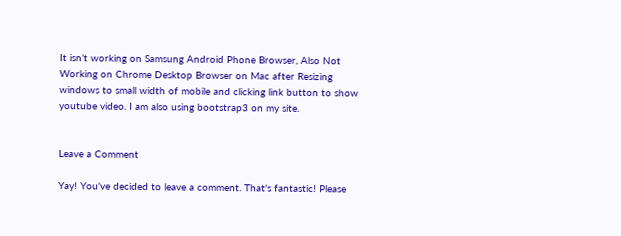It isn’t working on Samsung Android Phone Browser, Also Not Working on Chrome Desktop Browser on Mac after Resizing windows to small width of mobile and clicking link button to show youtube video. I am also using bootstrap3 on my site.


Leave a Comment

Yay! You've decided to leave a comment. That's fantastic! Please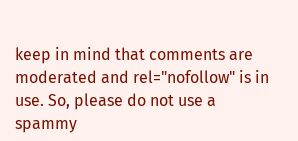keep in mind that comments are moderated and rel="nofollow" is in use. So, please do not use a spammy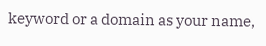keyword or a domain as your name,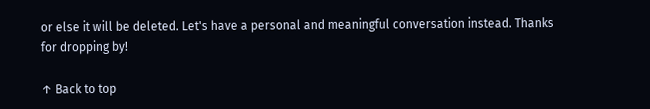or else it will be deleted. Let's have a personal and meaningful conversation instead. Thanks for dropping by!

↑ Back to top